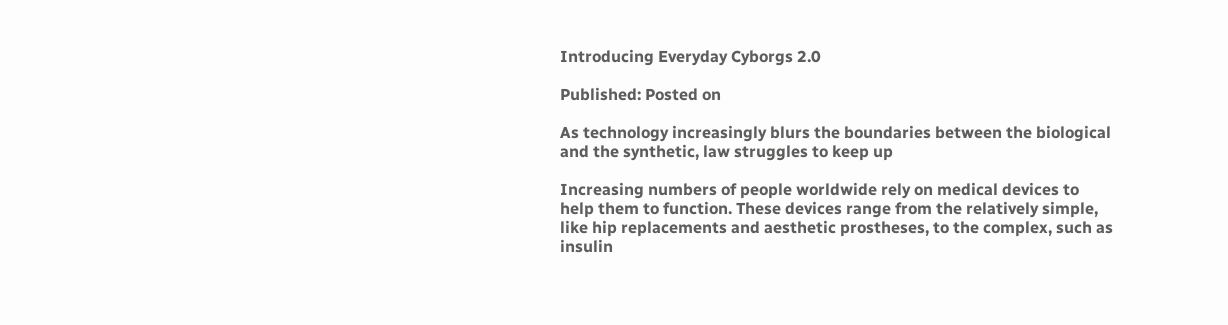Introducing Everyday Cyborgs 2.0

Published: Posted on

As technology increasingly blurs the boundaries between the biological and the synthetic, law struggles to keep up

Increasing numbers of people worldwide rely on medical devices to help them to function. These devices range from the relatively simple, like hip replacements and aesthetic prostheses, to the complex, such as insulin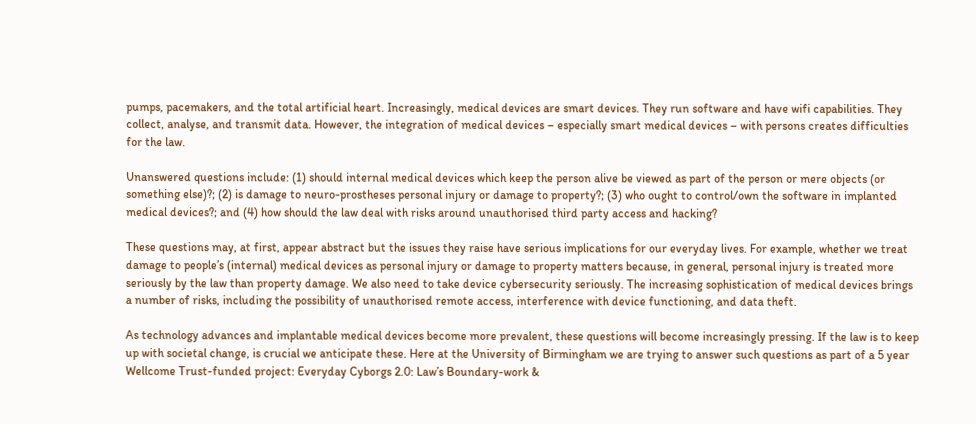pumps, pacemakers, and the total artificial heart. Increasingly, medical devices are smart devices. They run software and have wifi capabilities. They collect, analyse, and transmit data. However, the integration of medical devices – especially smart medical devices – with persons creates difficulties for the law.

Unanswered questions include: (1) should internal medical devices which keep the person alive be viewed as part of the person or mere objects (or something else)?; (2) is damage to neuro-prostheses personal injury or damage to property?; (3) who ought to control/own the software in implanted medical devices?; and (4) how should the law deal with risks around unauthorised third party access and hacking?

These questions may, at first, appear abstract but the issues they raise have serious implications for our everyday lives. For example, whether we treat damage to people’s (internal) medical devices as personal injury or damage to property matters because, in general, personal injury is treated more seriously by the law than property damage. We also need to take device cybersecurity seriously. The increasing sophistication of medical devices brings a number of risks, including the possibility of unauthorised remote access, interference with device functioning, and data theft.

As technology advances and implantable medical devices become more prevalent, these questions will become increasingly pressing. If the law is to keep up with societal change, is crucial we anticipate these. Here at the University of Birmingham we are trying to answer such questions as part of a 5 year Wellcome Trust-funded project: Everyday Cyborgs 2.0: Law’s Boundary-work &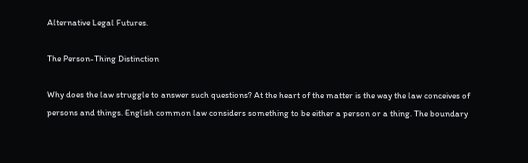Alternative Legal Futures.

The Person-Thing Distinction

Why does the law struggle to answer such questions? At the heart of the matter is the way the law conceives of persons and things. English common law considers something to be either a person or a thing. The boundary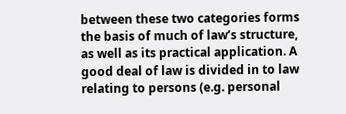between these two categories forms the basis of much of law’s structure, as well as its practical application. A good deal of law is divided in to law relating to persons (e.g. personal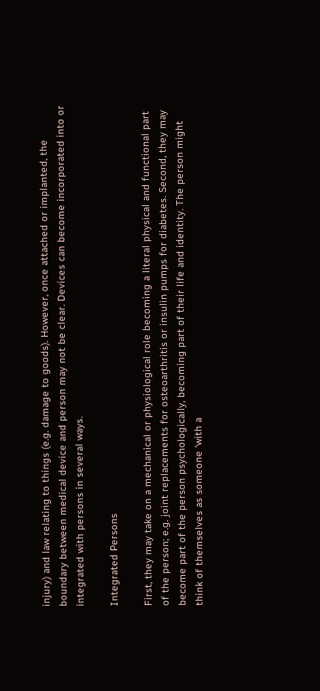injury) and law relating to things (e.g. damage to goods). However, once attached or implanted, the boundary between medical device and person may not be clear. Devices can become incorporated into or integrated with persons in several ways.

Integrated Persons

First, they may take on a mechanical or physiological role becoming a literal physical and functional part of the person; e.g. joint replacements for osteoarthritis or insulin pumps for diabetes. Second, they may become part of the person psychologically, becoming part of their life and identity. The person might think of themselves as someone ‘with a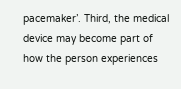pacemaker’. Third, the medical device may become part of how the person experiences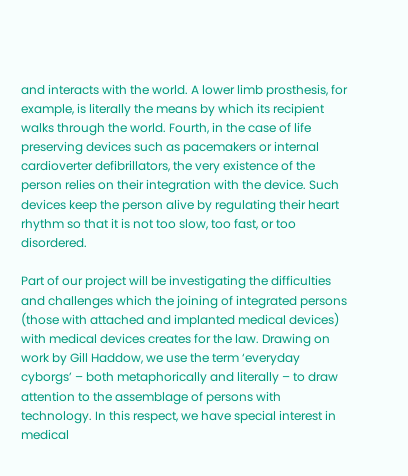and interacts with the world. A lower limb prosthesis, for example, is literally the means by which its recipient walks through the world. Fourth, in the case of life preserving devices such as pacemakers or internal cardioverter defibrillators, the very existence of the person relies on their integration with the device. Such devices keep the person alive by regulating their heart rhythm so that it is not too slow, too fast, or too disordered.

Part of our project will be investigating the difficulties and challenges which the joining of integrated persons (those with attached and implanted medical devices) with medical devices creates for the law. Drawing on work by Gill Haddow, we use the term ‘everyday cyborgs’ – both metaphorically and literally – to draw attention to the assemblage of persons with technology. In this respect, we have special interest in medical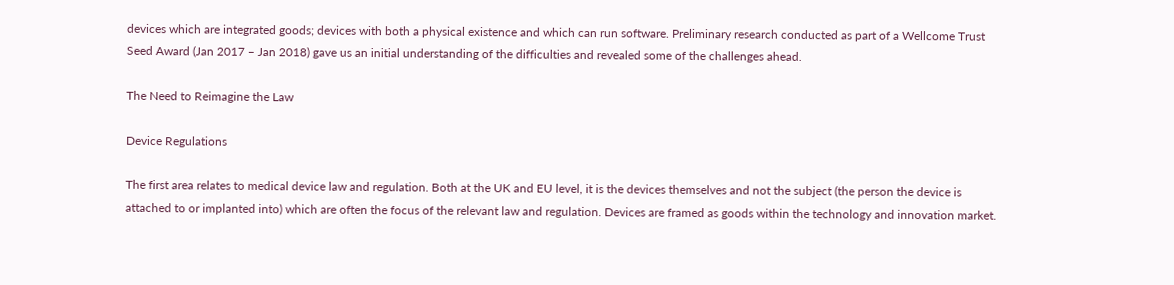devices which are integrated goods; devices with both a physical existence and which can run software. Preliminary research conducted as part of a Wellcome Trust Seed Award (Jan 2017 – Jan 2018) gave us an initial understanding of the difficulties and revealed some of the challenges ahead.

The Need to Reimagine the Law

Device Regulations

The first area relates to medical device law and regulation. Both at the UK and EU level, it is the devices themselves and not the subject (the person the device is attached to or implanted into) which are often the focus of the relevant law and regulation. Devices are framed as goods within the technology and innovation market.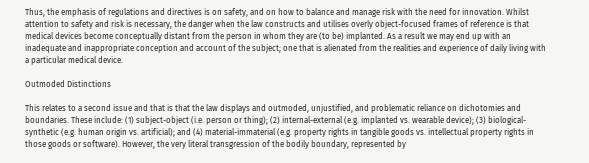Thus, the emphasis of regulations and directives is on safety, and on how to balance and manage risk with the need for innovation. Whilst attention to safety and risk is necessary, the danger when the law constructs and utilises overly object-focused frames of reference is that medical devices become conceptually distant from the person in whom they are (to be) implanted. As a result we may end up with an inadequate and inappropriate conception and account of the subject; one that is alienated from the realities and experience of daily living with a particular medical device.

Outmoded Distinctions

This relates to a second issue and that is that the law displays and outmoded, unjustified, and problematic reliance on dichotomies and boundaries. These include: (1) subject-object (i.e. person or thing); (2) internal-external (e.g. implanted vs. wearable device); (3) biological-synthetic (e.g. human origin vs. artificial); and (4) material-immaterial (e.g. property rights in tangible goods vs. intellectual property rights in those goods or software). However, the very literal transgression of the bodily boundary, represented by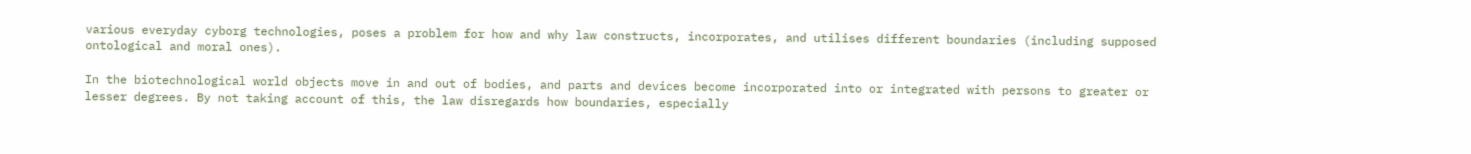various everyday cyborg technologies, poses a problem for how and why law constructs, incorporates, and utilises different boundaries (including supposed ontological and moral ones).

In the biotechnological world objects move in and out of bodies, and parts and devices become incorporated into or integrated with persons to greater or lesser degrees. By not taking account of this, the law disregards how boundaries, especially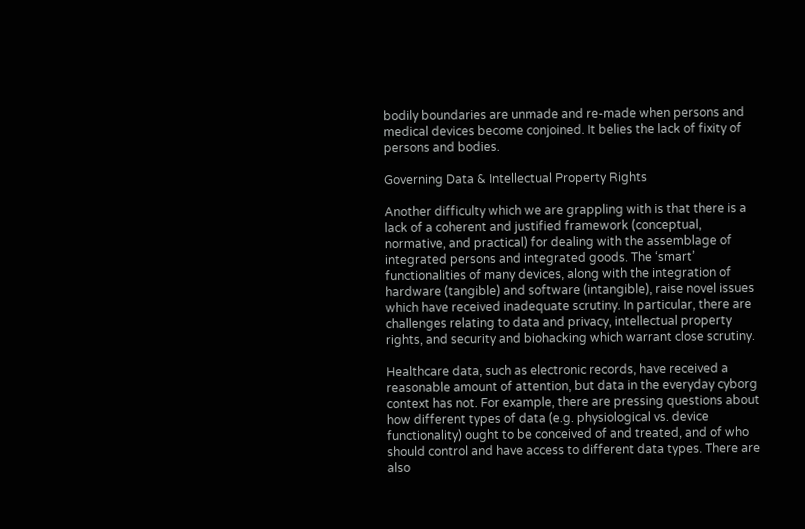bodily boundaries are unmade and re-made when persons and medical devices become conjoined. It belies the lack of fixity of persons and bodies.

Governing Data & Intellectual Property Rights

Another difficulty which we are grappling with is that there is a lack of a coherent and justified framework (conceptual, normative, and practical) for dealing with the assemblage of integrated persons and integrated goods. The ‘smart’ functionalities of many devices, along with the integration of hardware (tangible) and software (intangible), raise novel issues which have received inadequate scrutiny. In particular, there are challenges relating to data and privacy, intellectual property rights, and security and biohacking which warrant close scrutiny.

Healthcare data, such as electronic records, have received a reasonable amount of attention, but data in the everyday cyborg context has not. For example, there are pressing questions about how different types of data (e.g. physiological vs. device functionality) ought to be conceived of and treated, and of who should control and have access to different data types. There are also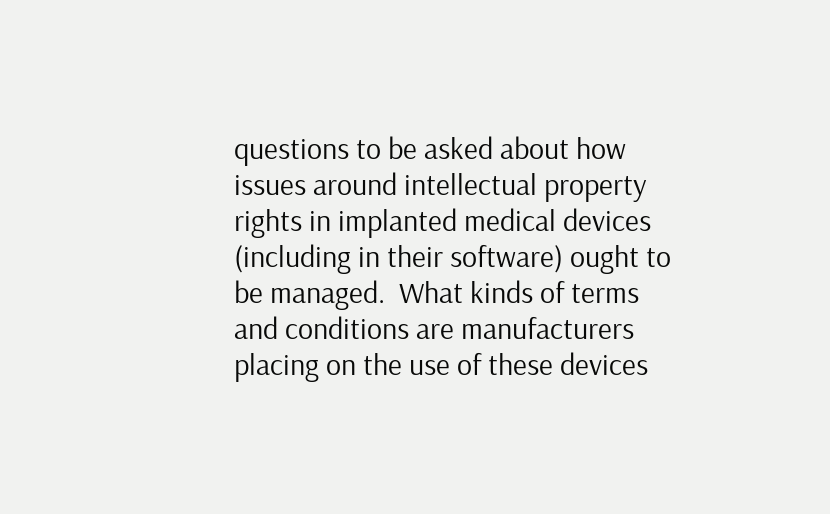questions to be asked about how issues around intellectual property rights in implanted medical devices (including in their software) ought to be managed.  What kinds of terms and conditions are manufacturers placing on the use of these devices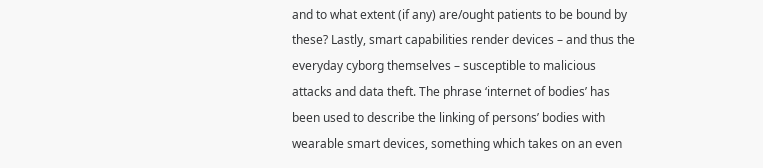and to what extent (if any) are/ought patients to be bound by these? Lastly, smart capabilities render devices – and thus the everyday cyborg themselves – susceptible to malicious attacks and data theft. The phrase ‘internet of bodies’ has been used to describe the linking of persons’ bodies with wearable smart devices, something which takes on an even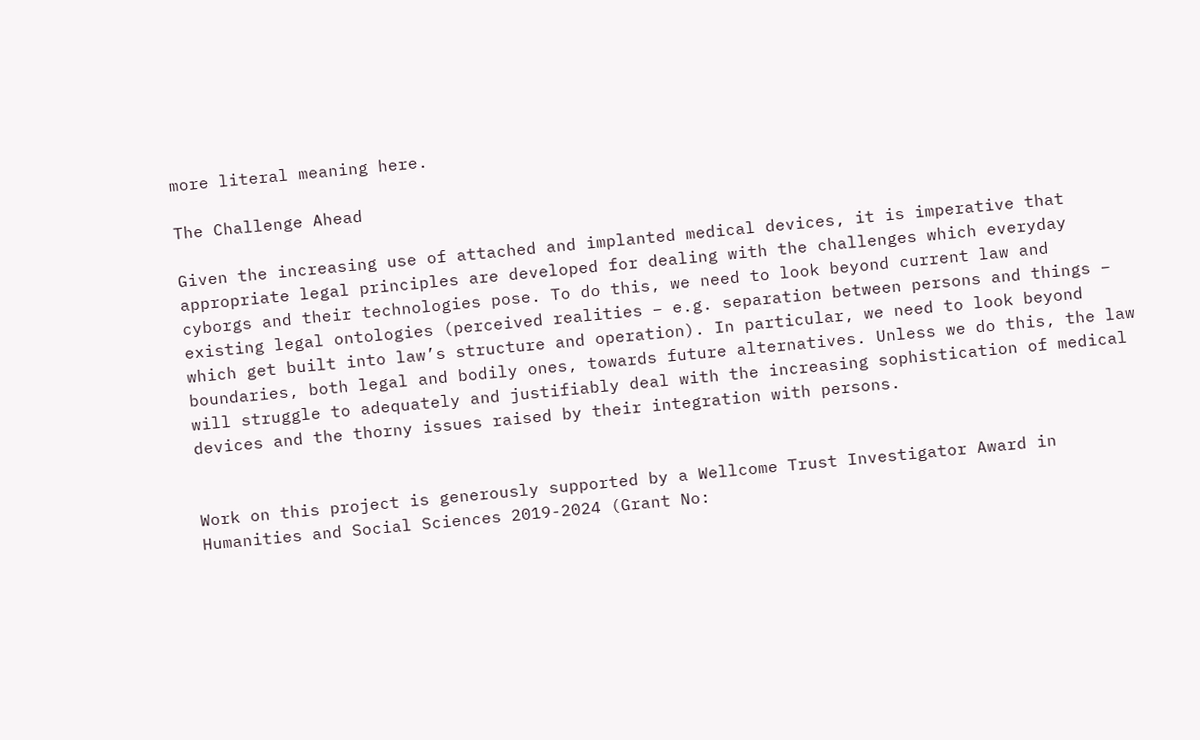more literal meaning here.

The Challenge Ahead

Given the increasing use of attached and implanted medical devices, it is imperative that appropriate legal principles are developed for dealing with the challenges which everyday cyborgs and their technologies pose. To do this, we need to look beyond current law and existing legal ontologies (perceived realities – e.g. separation between persons and things – which get built into law’s structure and operation). In particular, we need to look beyond boundaries, both legal and bodily ones, towards future alternatives. Unless we do this, the law will struggle to adequately and justifiably deal with the increasing sophistication of medical devices and the thorny issues raised by their integration with persons.


Work on this project is generously supported by a Wellcome Trust Investigator Award in Humanities and Social Sciences 2019-2024 (Grant No: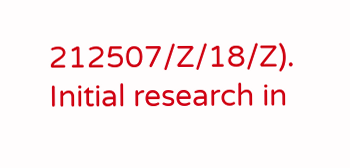212507/Z/18/Z). Initial research in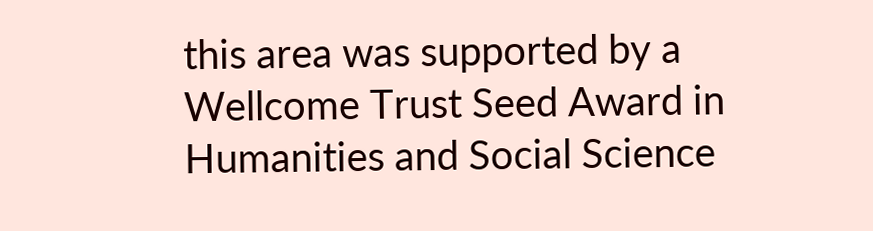this area was supported by a Wellcome Trust Seed Award in Humanities and Social Science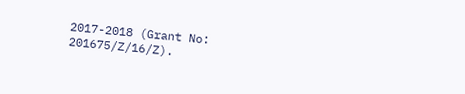2017-2018 (Grant No: 201675/Z/16/Z).